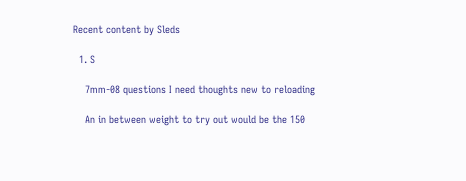Recent content by Sleds

  1. S

    7mm-08 questions I need thoughts new to reloading

    An in between weight to try out would be the 150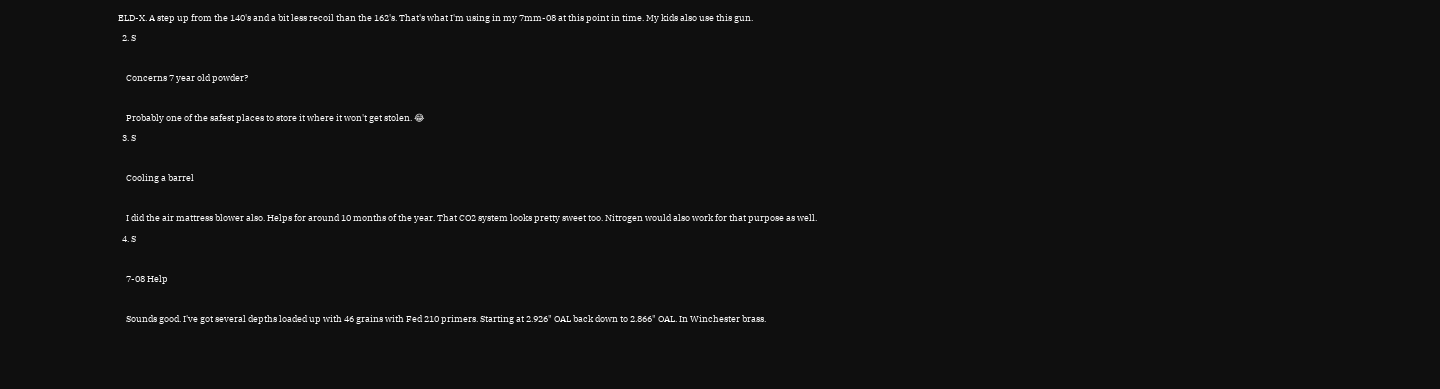ELD-X. A step up from the 140's and a bit less recoil than the 162's. That's what I'm using in my 7mm-08 at this point in time. My kids also use this gun.
  2. S

    Concerns 7 year old powder?

    Probably one of the safest places to store it where it won't get stolen. 😂
  3. S

    Cooling a barrel

    I did the air mattress blower also. Helps for around 10 months of the year. That CO2 system looks pretty sweet too. Nitrogen would also work for that purpose as well.
  4. S

    7-08 Help

    Sounds good. I've got several depths loaded up with 46 grains with Fed 210 primers. Starting at 2.926" OAL back down to 2.866" OAL. In Winchester brass.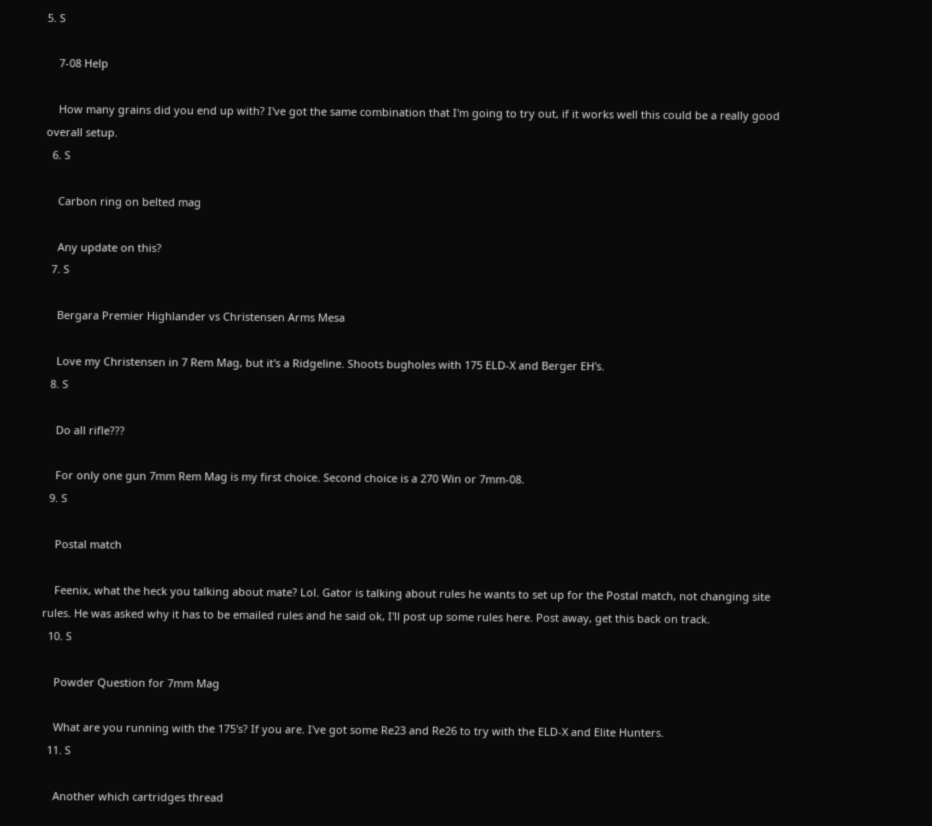5. S

    7-08 Help

    How many grains did you end up with? I've got the same combination that I'm going to try out, if it works well this could be a really good overall setup.
  6. S

    Carbon ring on belted mag

    Any update on this?
  7. S

    Bergara Premier Highlander vs Christensen Arms Mesa

    Love my Christensen in 7 Rem Mag, but it's a Ridgeline. Shoots bugholes with 175 ELD-X and Berger EH's.
  8. S

    Do all rifle???

    For only one gun 7mm Rem Mag is my first choice. Second choice is a 270 Win or 7mm-08.
  9. S

    Postal match

    Feenix, what the heck you talking about mate? Lol. Gator is talking about rules he wants to set up for the Postal match, not changing site rules. He was asked why it has to be emailed rules and he said ok, I'll post up some rules here. Post away, get this back on track.
  10. S

    Powder Question for 7mm Mag

    What are you running with the 175's? If you are. I've got some Re23 and Re26 to try with the ELD-X and Elite Hunters.
  11. S

    Another which cartridges thread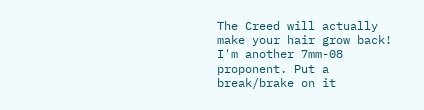The Creed will actually make your hair grow back! I'm another 7mm-08 proponent. Put a break/brake on it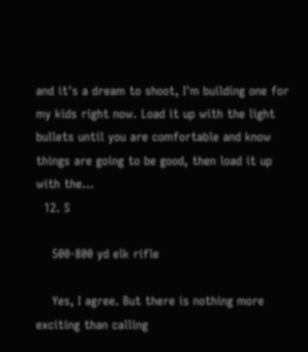and it's a dream to shoot, I'm building one for my kids right now. Load it up with the light bullets until you are comfortable and know things are going to be good, then load it up with the...
  12. S

    500-800 yd elk rifle

    Yes, I agree. But there is nothing more exciting than calling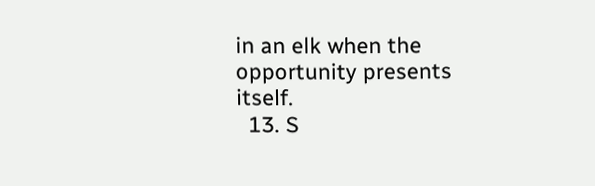in an elk when the opportunity presents itself.
  13. S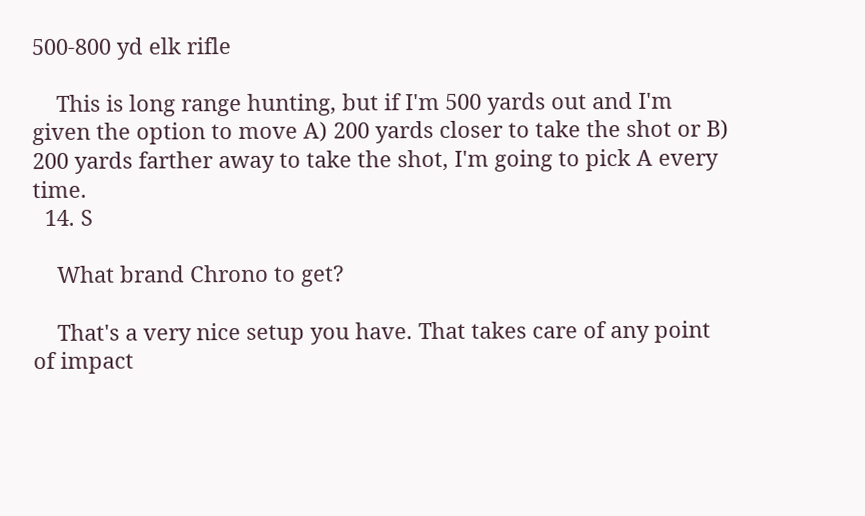500-800 yd elk rifle

    This is long range hunting, but if I'm 500 yards out and I'm given the option to move A) 200 yards closer to take the shot or B) 200 yards farther away to take the shot, I'm going to pick A every time.
  14. S

    What brand Chrono to get?

    That's a very nice setup you have. That takes care of any point of impact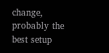change, probably the best setup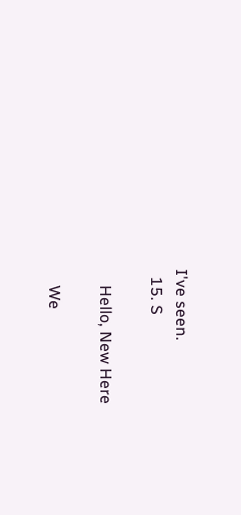I've seen.
  15. S

    Hello, New Here

    We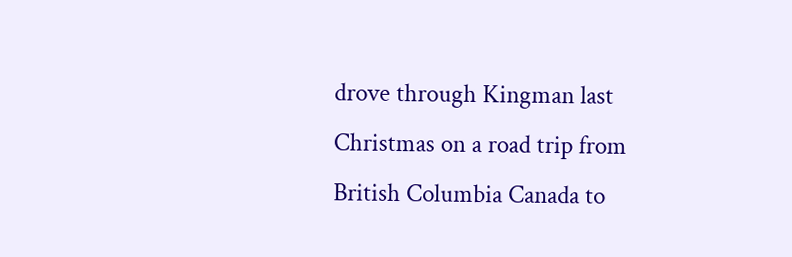drove through Kingman last Christmas on a road trip from British Columbia Canada to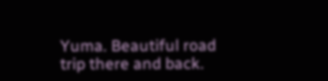Yuma. Beautiful road trip there and back.